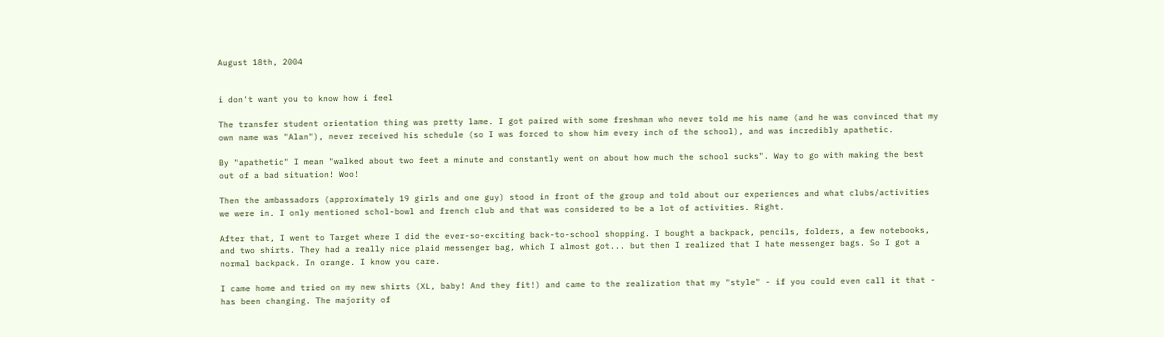August 18th, 2004


i don't want you to know how i feel

The transfer student orientation thing was pretty lame. I got paired with some freshman who never told me his name (and he was convinced that my own name was "Alan"), never received his schedule (so I was forced to show him every inch of the school), and was incredibly apathetic.

By "apathetic" I mean "walked about two feet a minute and constantly went on about how much the school sucks". Way to go with making the best out of a bad situation! Woo!

Then the ambassadors (approximately 19 girls and one guy) stood in front of the group and told about our experiences and what clubs/activities we were in. I only mentioned schol-bowl and french club and that was considered to be a lot of activities. Right.

After that, I went to Target where I did the ever-so-exciting back-to-school shopping. I bought a backpack, pencils, folders, a few notebooks, and two shirts. They had a really nice plaid messenger bag, which I almost got... but then I realized that I hate messenger bags. So I got a normal backpack. In orange. I know you care.

I came home and tried on my new shirts (XL, baby! And they fit!) and came to the realization that my "style" - if you could even call it that - has been changing. The majority of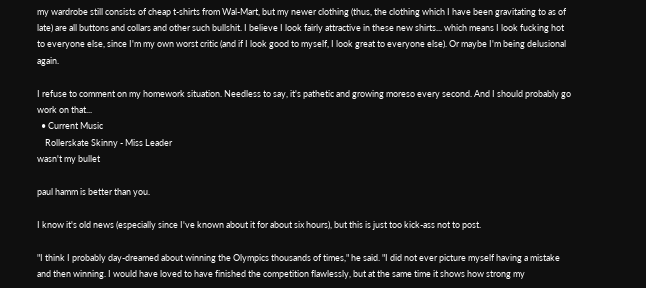my wardrobe still consists of cheap t-shirts from Wal-Mart, but my newer clothing (thus, the clothing which I have been gravitating to as of late) are all buttons and collars and other such bullshit. I believe I look fairly attractive in these new shirts... which means I look fucking hot to everyone else, since I'm my own worst critic (and if I look good to myself, I look great to everyone else). Or maybe I'm being delusional again.

I refuse to comment on my homework situation. Needless to say, it's pathetic and growing moreso every second. And I should probably go work on that...
  • Current Music
    Rollerskate Skinny - Miss Leader
wasn't my bullet

paul hamm is better than you.

I know it's old news (especially since I've known about it for about six hours), but this is just too kick-ass not to post.

"I think I probably day-dreamed about winning the Olympics thousands of times," he said. "I did not ever picture myself having a mistake and then winning. I would have loved to have finished the competition flawlessly, but at the same time it shows how strong my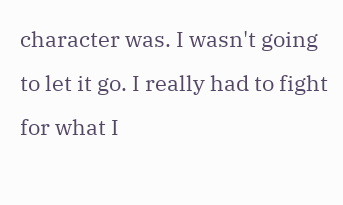character was. I wasn't going to let it go. I really had to fight for what I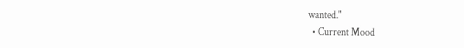wanted."
  • Current Mood